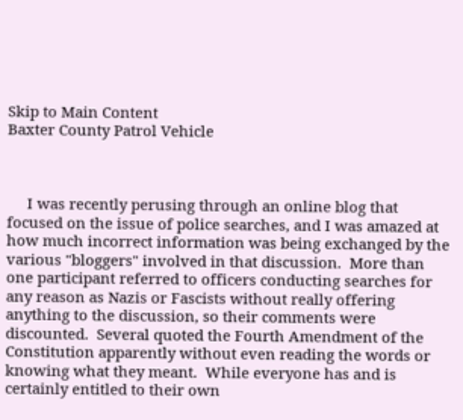Skip to Main Content
Baxter County Patrol Vehicle



     I was recently perusing through an online blog that focused on the issue of police searches, and I was amazed at how much incorrect information was being exchanged by the various "bloggers" involved in that discussion.  More than one participant referred to officers conducting searches for any reason as Nazis or Fascists without really offering anything to the discussion, so their comments were discounted.  Several quoted the Fourth Amendment of the Constitution apparently without even reading the words or knowing what they meant.  While everyone has and is certainly entitled to their own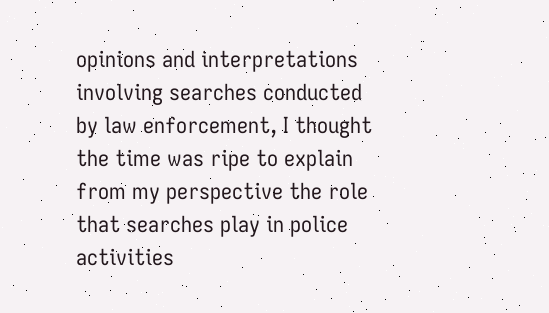opinions and interpretations involving searches conducted by law enforcement, I thought the time was ripe to explain from my perspective the role that searches play in police activities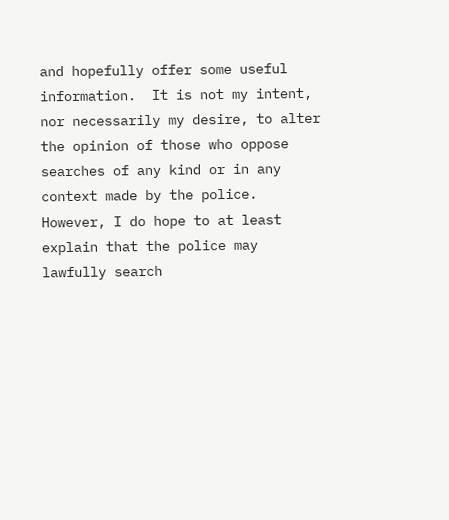and hopefully offer some useful information.  It is not my intent, nor necessarily my desire, to alter the opinion of those who oppose searches of any kind or in any context made by the police.  However, I do hope to at least explain that the police may lawfully search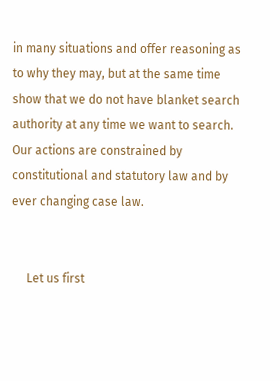in many situations and offer reasoning as to why they may, but at the same time show that we do not have blanket search authority at any time we want to search.  Our actions are constrained by constitutional and statutory law and by ever changing case law.


     Let us first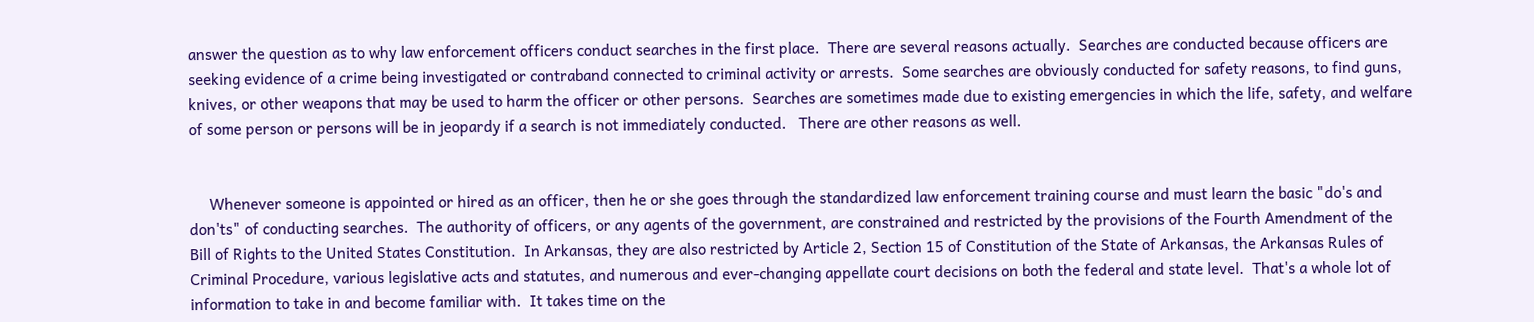answer the question as to why law enforcement officers conduct searches in the first place.  There are several reasons actually.  Searches are conducted because officers are seeking evidence of a crime being investigated or contraband connected to criminal activity or arrests.  Some searches are obviously conducted for safety reasons, to find guns, knives, or other weapons that may be used to harm the officer or other persons.  Searches are sometimes made due to existing emergencies in which the life, safety, and welfare of some person or persons will be in jeopardy if a search is not immediately conducted.   There are other reasons as well.


     Whenever someone is appointed or hired as an officer, then he or she goes through the standardized law enforcement training course and must learn the basic "do's and don'ts" of conducting searches.  The authority of officers, or any agents of the government, are constrained and restricted by the provisions of the Fourth Amendment of the Bill of Rights to the United States Constitution.  In Arkansas, they are also restricted by Article 2, Section 15 of Constitution of the State of Arkansas, the Arkansas Rules of Criminal Procedure, various legislative acts and statutes, and numerous and ever-changing appellate court decisions on both the federal and state level.  That's a whole lot of information to take in and become familiar with.  It takes time on the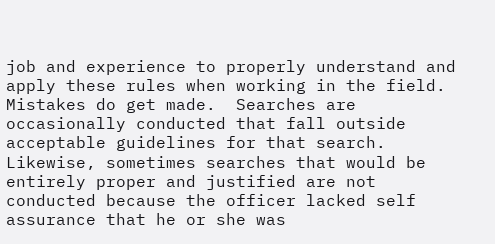job and experience to properly understand and apply these rules when working in the field.  Mistakes do get made.  Searches are occasionally conducted that fall outside acceptable guidelines for that search.  Likewise, sometimes searches that would be entirely proper and justified are not conducted because the officer lacked self assurance that he or she was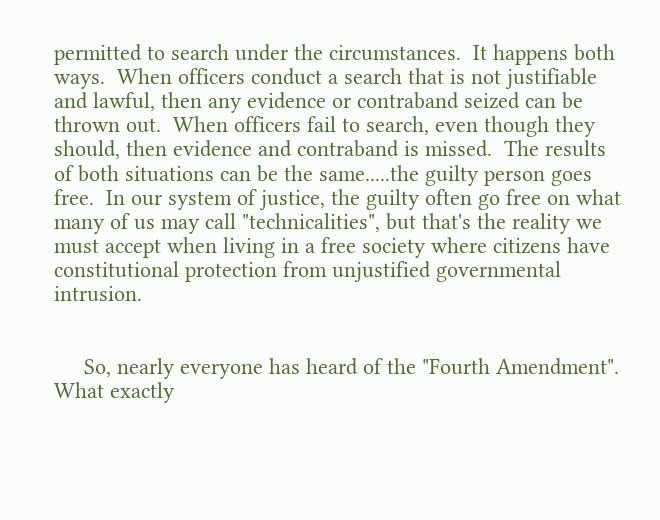permitted to search under the circumstances.  It happens both ways.  When officers conduct a search that is not justifiable and lawful, then any evidence or contraband seized can be thrown out.  When officers fail to search, even though they should, then evidence and contraband is missed.  The results of both situations can be the same.....the guilty person goes free.  In our system of justice, the guilty often go free on what many of us may call "technicalities", but that's the reality we must accept when living in a free society where citizens have constitutional protection from unjustified governmental intrusion.


     So, nearly everyone has heard of the "Fourth Amendment".  What exactly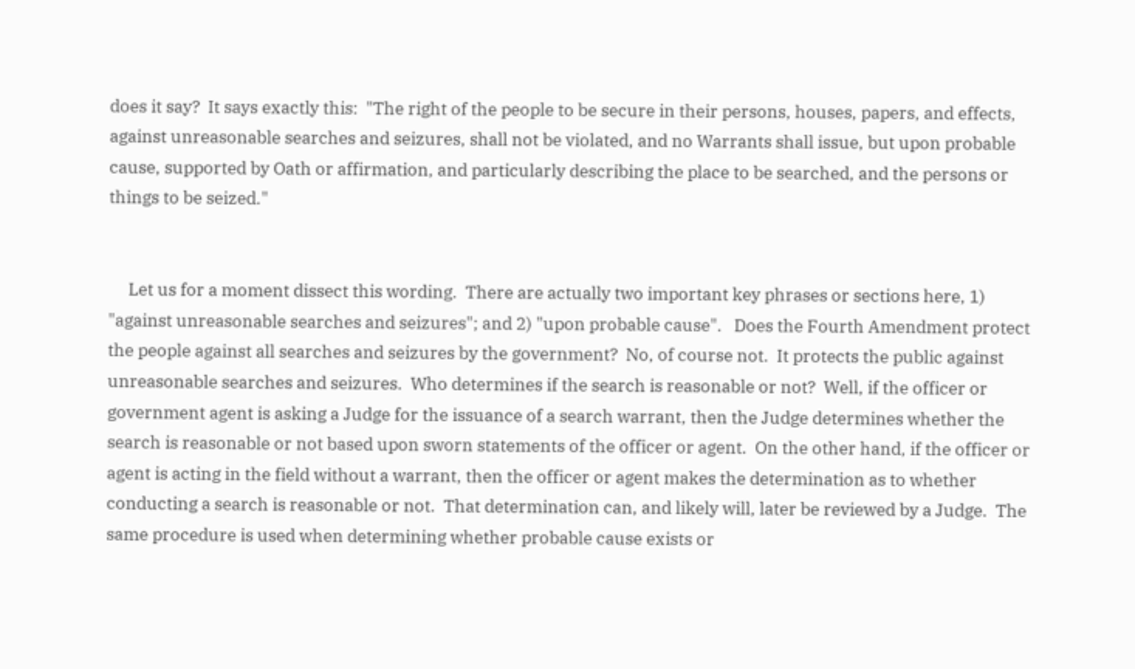does it say?  It says exactly this:  "The right of the people to be secure in their persons, houses, papers, and effects, against unreasonable searches and seizures, shall not be violated, and no Warrants shall issue, but upon probable cause, supported by Oath or affirmation, and particularly describing the place to be searched, and the persons or things to be seized."


     Let us for a moment dissect this wording.  There are actually two important key phrases or sections here, 1) "against unreasonable searches and seizures"; and 2) "upon probable cause".   Does the Fourth Amendment protect the people against all searches and seizures by the government?  No, of course not.  It protects the public against unreasonable searches and seizures.  Who determines if the search is reasonable or not?  Well, if the officer or government agent is asking a Judge for the issuance of a search warrant, then the Judge determines whether the search is reasonable or not based upon sworn statements of the officer or agent.  On the other hand, if the officer or agent is acting in the field without a warrant, then the officer or agent makes the determination as to whether conducting a search is reasonable or not.  That determination can, and likely will, later be reviewed by a Judge.  The same procedure is used when determining whether probable cause exists or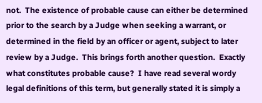not.  The existence of probable cause can either be determined prior to the search by a Judge when seeking a warrant, or determined in the field by an officer or agent, subject to later review by a Judge.  This brings forth another question.  Exactly what constitutes probable cause?  I have read several wordy legal definitions of this term, but generally stated it is simply a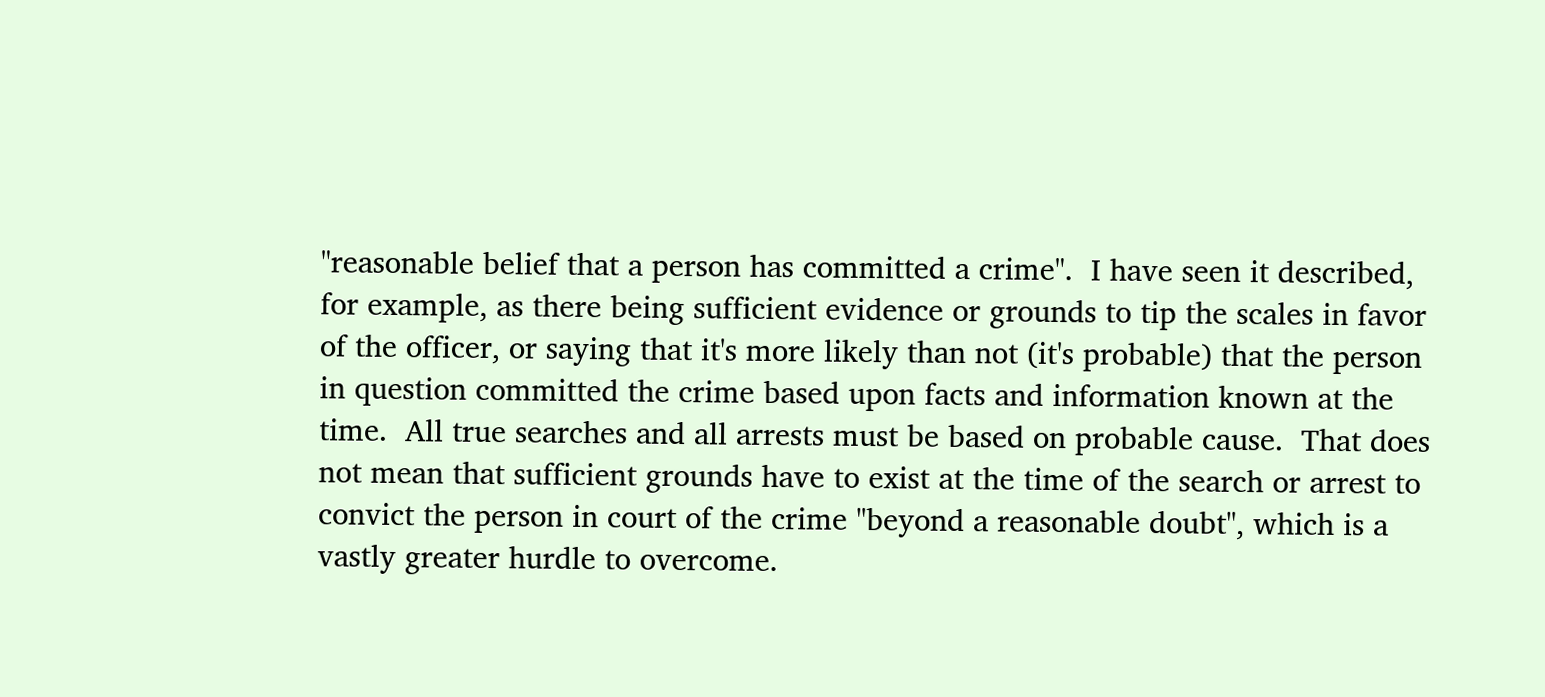"reasonable belief that a person has committed a crime".  I have seen it described, for example, as there being sufficient evidence or grounds to tip the scales in favor of the officer, or saying that it's more likely than not (it's probable) that the person in question committed the crime based upon facts and information known at the time.  All true searches and all arrests must be based on probable cause.  That does not mean that sufficient grounds have to exist at the time of the search or arrest to convict the person in court of the crime "beyond a reasonable doubt", which is a vastly greater hurdle to overcome.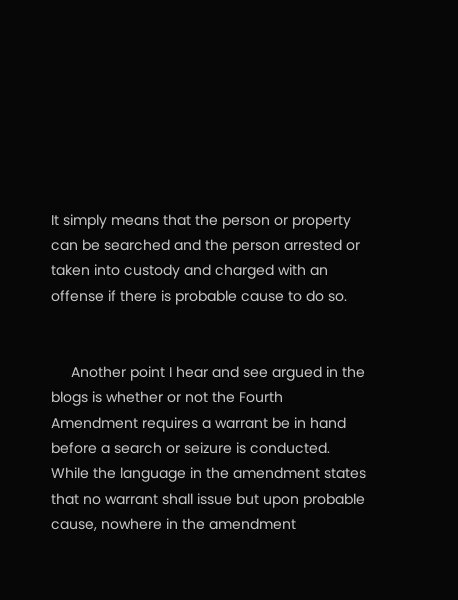It simply means that the person or property can be searched and the person arrested or taken into custody and charged with an offense if there is probable cause to do so.


     Another point I hear and see argued in the blogs is whether or not the Fourth Amendment requires a warrant be in hand before a search or seizure is conducted.  While the language in the amendment states that no warrant shall issue but upon probable cause, nowhere in the amendment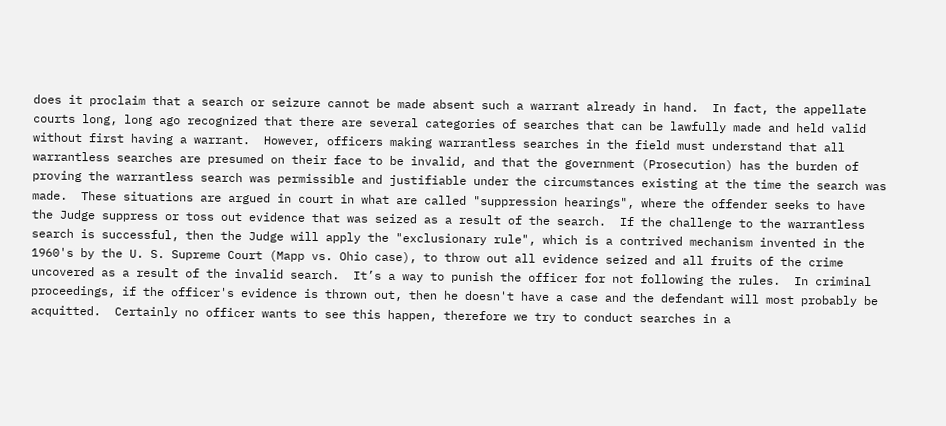does it proclaim that a search or seizure cannot be made absent such a warrant already in hand.  In fact, the appellate courts long, long ago recognized that there are several categories of searches that can be lawfully made and held valid without first having a warrant.  However, officers making warrantless searches in the field must understand that all warrantless searches are presumed on their face to be invalid, and that the government (Prosecution) has the burden of proving the warrantless search was permissible and justifiable under the circumstances existing at the time the search was made.  These situations are argued in court in what are called "suppression hearings", where the offender seeks to have the Judge suppress or toss out evidence that was seized as a result of the search.  If the challenge to the warrantless search is successful, then the Judge will apply the "exclusionary rule", which is a contrived mechanism invented in the 1960's by the U. S. Supreme Court (Mapp vs. Ohio case), to throw out all evidence seized and all fruits of the crime uncovered as a result of the invalid search.  It’s a way to punish the officer for not following the rules.  In criminal proceedings, if the officer's evidence is thrown out, then he doesn't have a case and the defendant will most probably be acquitted.  Certainly no officer wants to see this happen, therefore we try to conduct searches in a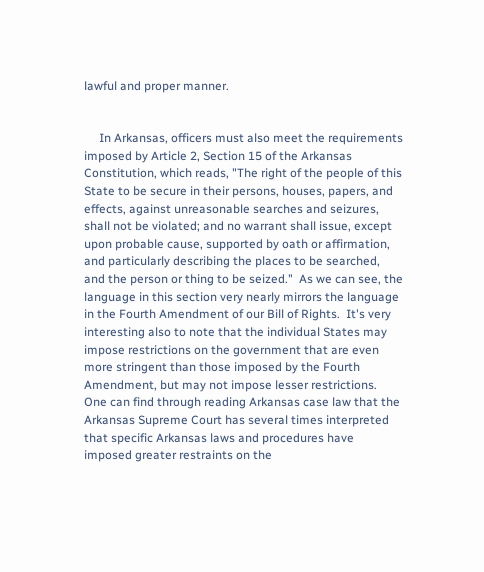lawful and proper manner.


     In Arkansas, officers must also meet the requirements imposed by Article 2, Section 15 of the Arkansas Constitution, which reads, "The right of the people of this State to be secure in their persons, houses, papers, and effects, against unreasonable searches and seizures, shall not be violated; and no warrant shall issue, except upon probable cause, supported by oath or affirmation, and particularly describing the places to be searched, and the person or thing to be seized."  As we can see, the language in this section very nearly mirrors the language in the Fourth Amendment of our Bill of Rights.  It's very interesting also to note that the individual States may impose restrictions on the government that are even more stringent than those imposed by the Fourth Amendment, but may not impose lesser restrictions.  One can find through reading Arkansas case law that the Arkansas Supreme Court has several times interpreted that specific Arkansas laws and procedures have imposed greater restraints on the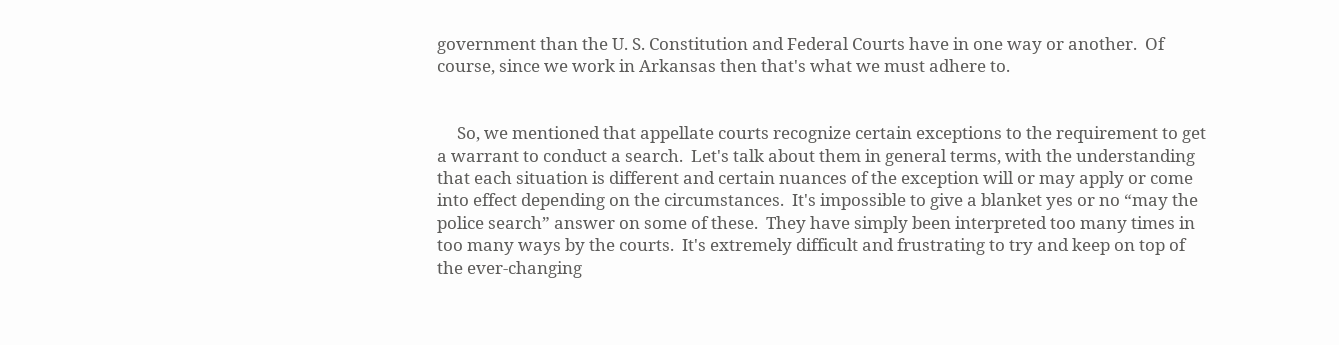government than the U. S. Constitution and Federal Courts have in one way or another.  Of course, since we work in Arkansas then that's what we must adhere to.


     So, we mentioned that appellate courts recognize certain exceptions to the requirement to get a warrant to conduct a search.  Let's talk about them in general terms, with the understanding that each situation is different and certain nuances of the exception will or may apply or come into effect depending on the circumstances.  It's impossible to give a blanket yes or no “may the police search” answer on some of these.  They have simply been interpreted too many times in too many ways by the courts.  It's extremely difficult and frustrating to try and keep on top of the ever-changing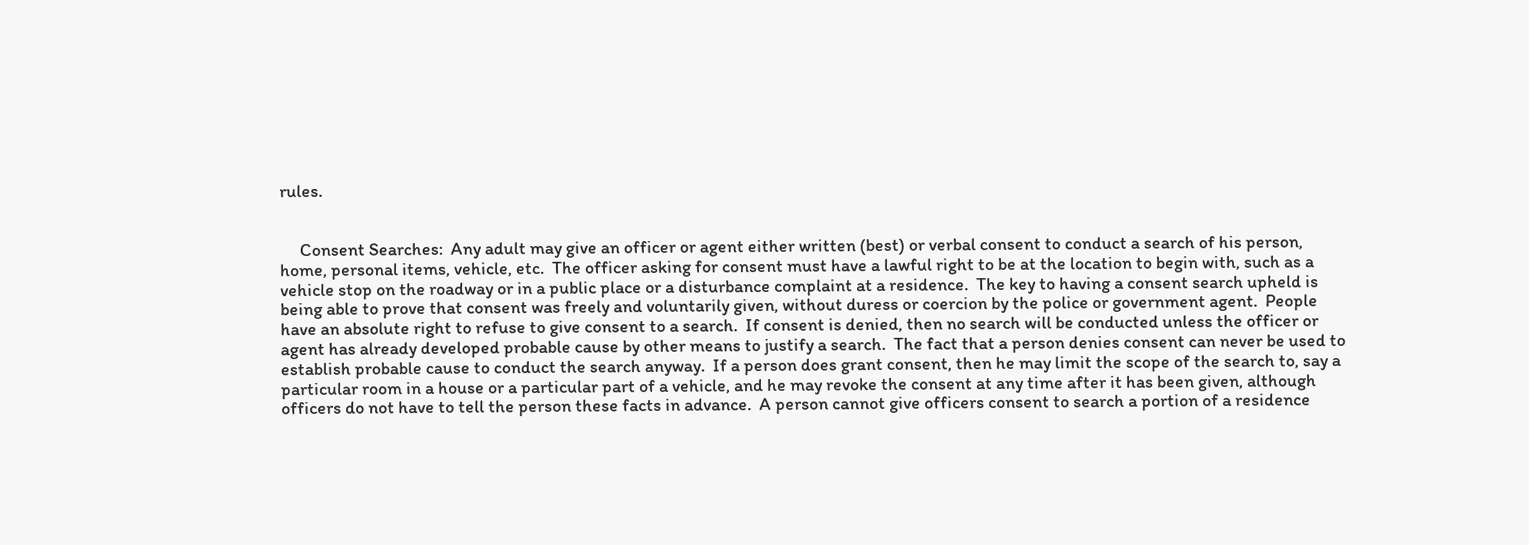rules.


     Consent Searches:  Any adult may give an officer or agent either written (best) or verbal consent to conduct a search of his person, home, personal items, vehicle, etc.  The officer asking for consent must have a lawful right to be at the location to begin with, such as a vehicle stop on the roadway or in a public place or a disturbance complaint at a residence.  The key to having a consent search upheld is being able to prove that consent was freely and voluntarily given, without duress or coercion by the police or government agent.  People have an absolute right to refuse to give consent to a search.  If consent is denied, then no search will be conducted unless the officer or agent has already developed probable cause by other means to justify a search.  The fact that a person denies consent can never be used to establish probable cause to conduct the search anyway.  If a person does grant consent, then he may limit the scope of the search to, say a particular room in a house or a particular part of a vehicle, and he may revoke the consent at any time after it has been given, although officers do not have to tell the person these facts in advance.  A person cannot give officers consent to search a portion of a residence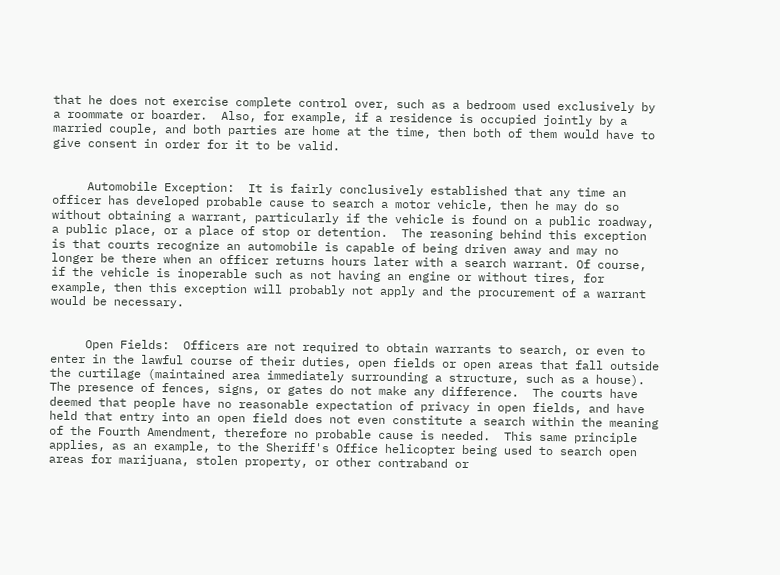that he does not exercise complete control over, such as a bedroom used exclusively by a roommate or boarder.  Also, for example, if a residence is occupied jointly by a married couple, and both parties are home at the time, then both of them would have to give consent in order for it to be valid.


     Automobile Exception:  It is fairly conclusively established that any time an officer has developed probable cause to search a motor vehicle, then he may do so without obtaining a warrant, particularly if the vehicle is found on a public roadway, a public place, or a place of stop or detention.  The reasoning behind this exception is that courts recognize an automobile is capable of being driven away and may no longer be there when an officer returns hours later with a search warrant. Of course, if the vehicle is inoperable such as not having an engine or without tires, for example, then this exception will probably not apply and the procurement of a warrant would be necessary.


     Open Fields:  Officers are not required to obtain warrants to search, or even to enter in the lawful course of their duties, open fields or open areas that fall outside the curtilage (maintained area immediately surrounding a structure, such as a house).  The presence of fences, signs, or gates do not make any difference.  The courts have deemed that people have no reasonable expectation of privacy in open fields, and have held that entry into an open field does not even constitute a search within the meaning of the Fourth Amendment, therefore no probable cause is needed.  This same principle applies, as an example, to the Sheriff's Office helicopter being used to search open areas for marijuana, stolen property, or other contraband or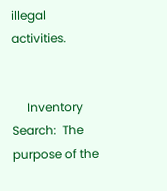illegal activities.


     Inventory Search:  The purpose of the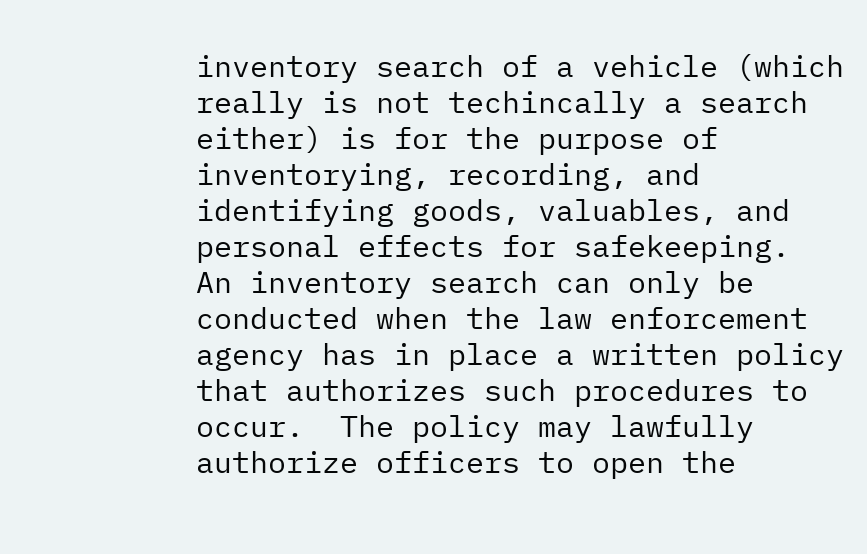inventory search of a vehicle (which really is not techincally a search either) is for the purpose of inventorying, recording, and identifying goods, valuables, and personal effects for safekeeping.  An inventory search can only be conducted when the law enforcement agency has in place a written policy that authorizes such procedures to occur.  The policy may lawfully authorize officers to open the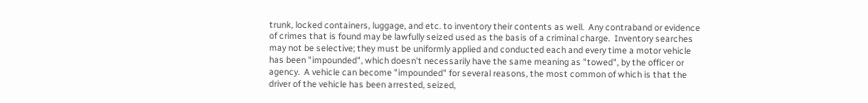trunk, locked containers, luggage, and etc. to inventory their contents as well.  Any contraband or evidence of crimes that is found may be lawfully seized used as the basis of a criminal charge.  Inventory searches may not be selective; they must be uniformly applied and conducted each and every time a motor vehicle has been "impounded", which doesn't necessarily have the same meaning as "towed", by the officer or agency.  A vehicle can become "impounded" for several reasons, the most common of which is that the driver of the vehicle has been arrested, seized,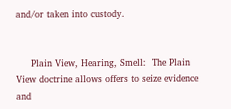and/or taken into custody.


     Plain View, Hearing, Smell:  The Plain View doctrine allows offers to seize evidence and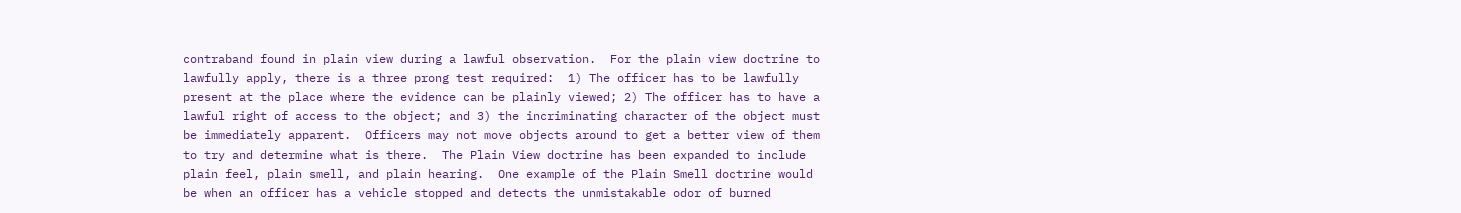contraband found in plain view during a lawful observation.  For the plain view doctrine to lawfully apply, there is a three prong test required:  1) The officer has to be lawfully present at the place where the evidence can be plainly viewed; 2) The officer has to have a lawful right of access to the object; and 3) the incriminating character of the object must be immediately apparent.  Officers may not move objects around to get a better view of them to try and determine what is there.  The Plain View doctrine has been expanded to include plain feel, plain smell, and plain hearing.  One example of the Plain Smell doctrine would be when an officer has a vehicle stopped and detects the unmistakable odor of burned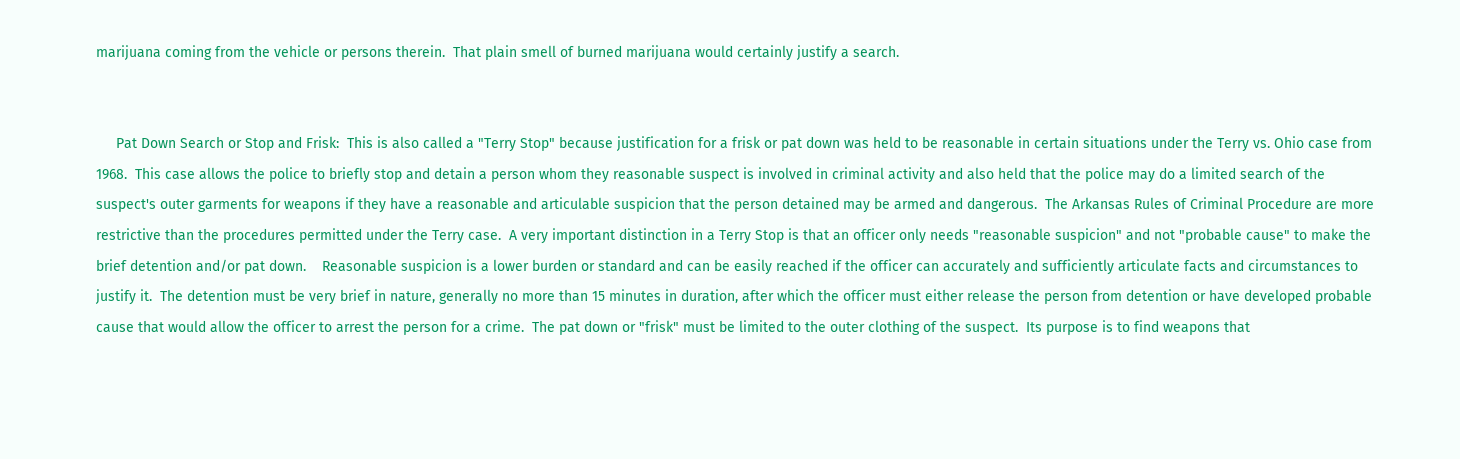marijuana coming from the vehicle or persons therein.  That plain smell of burned marijuana would certainly justify a search.


     Pat Down Search or Stop and Frisk:  This is also called a "Terry Stop" because justification for a frisk or pat down was held to be reasonable in certain situations under the Terry vs. Ohio case from 1968.  This case allows the police to briefly stop and detain a person whom they reasonable suspect is involved in criminal activity and also held that the police may do a limited search of the suspect's outer garments for weapons if they have a reasonable and articulable suspicion that the person detained may be armed and dangerous.  The Arkansas Rules of Criminal Procedure are more restrictive than the procedures permitted under the Terry case.  A very important distinction in a Terry Stop is that an officer only needs "reasonable suspicion" and not "probable cause" to make the brief detention and/or pat down.    Reasonable suspicion is a lower burden or standard and can be easily reached if the officer can accurately and sufficiently articulate facts and circumstances to justify it.  The detention must be very brief in nature, generally no more than 15 minutes in duration, after which the officer must either release the person from detention or have developed probable cause that would allow the officer to arrest the person for a crime.  The pat down or "frisk" must be limited to the outer clothing of the suspect.  Its purpose is to find weapons that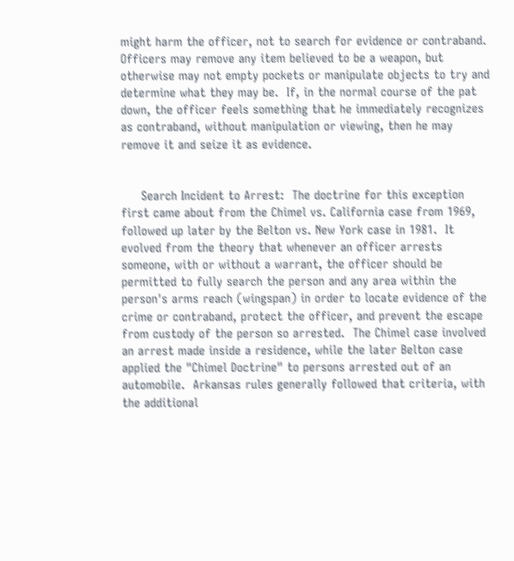might harm the officer, not to search for evidence or contraband.  Officers may remove any item believed to be a weapon, but otherwise may not empty pockets or manipulate objects to try and determine what they may be.  If, in the normal course of the pat down, the officer feels something that he immediately recognizes as contraband, without manipulation or viewing, then he may remove it and seize it as evidence.


     Search Incident to Arrest:  The doctrine for this exception first came about from the Chimel vs. California case from 1969, followed up later by the Belton vs. New York case in 1981.  It evolved from the theory that whenever an officer arrests someone, with or without a warrant, the officer should be permitted to fully search the person and any area within the person's arms reach (wingspan) in order to locate evidence of the crime or contraband, protect the officer, and prevent the escape from custody of the person so arrested.  The Chimel case involved an arrest made inside a residence, while the later Belton case applied the "Chimel Doctrine" to persons arrested out of an automobile.  Arkansas rules generally followed that criteria, with the additional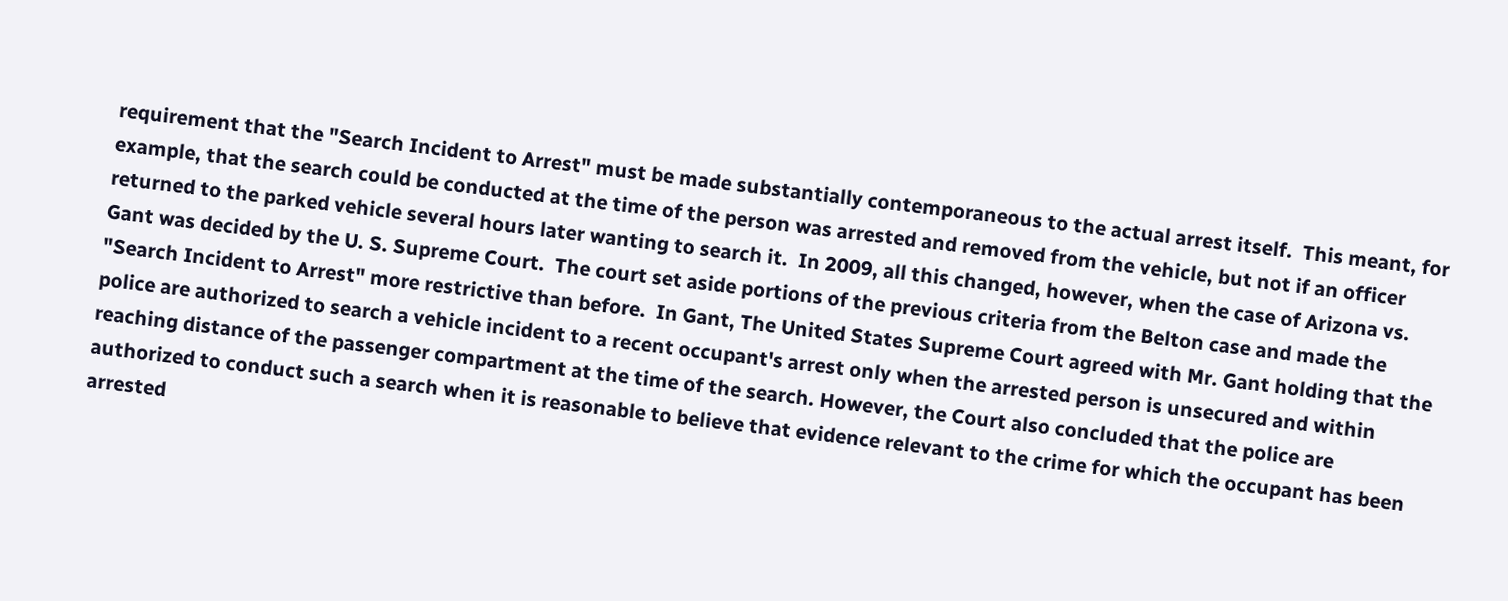requirement that the "Search Incident to Arrest" must be made substantially contemporaneous to the actual arrest itself.  This meant, for example, that the search could be conducted at the time of the person was arrested and removed from the vehicle, but not if an officer returned to the parked vehicle several hours later wanting to search it.  In 2009, all this changed, however, when the case of Arizona vs. Gant was decided by the U. S. Supreme Court.  The court set aside portions of the previous criteria from the Belton case and made the "Search Incident to Arrest" more restrictive than before.  In Gant, The United States Supreme Court agreed with Mr. Gant holding that the police are authorized to search a vehicle incident to a recent occupant's arrest only when the arrested person is unsecured and within reaching distance of the passenger compartment at the time of the search. However, the Court also concluded that the police are authorized to conduct such a search when it is reasonable to believe that evidence relevant to the crime for which the occupant has been arrested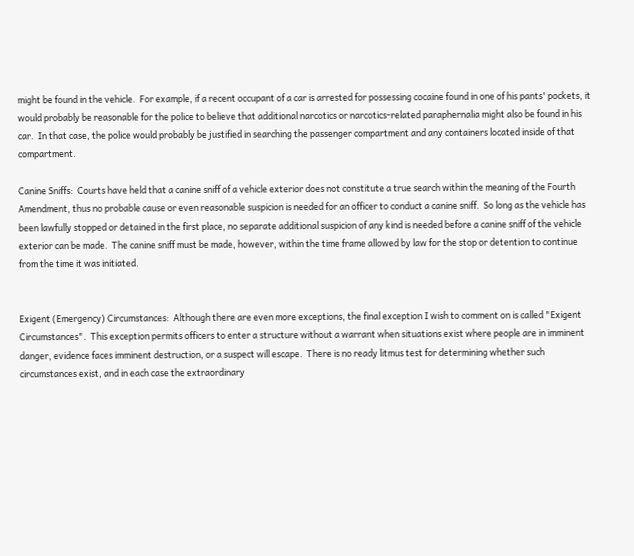might be found in the vehicle.  For example, if a recent occupant of a car is arrested for possessing cocaine found in one of his pants' pockets, it would probably be reasonable for the police to believe that additional narcotics or narcotics-related paraphernalia might also be found in his car.  In that case, the police would probably be justified in searching the passenger compartment and any containers located inside of that compartment.

Canine Sniffs:  Courts have held that a canine sniff of a vehicle exterior does not constitute a true search within the meaning of the Fourth Amendment, thus no probable cause or even reasonable suspicion is needed for an officer to conduct a canine sniff.  So long as the vehicle has been lawfully stopped or detained in the first place, no separate additional suspicion of any kind is needed before a canine sniff of the vehicle exterior can be made.  The canine sniff must be made, however, within the time frame allowed by law for the stop or detention to continue from the time it was initiated.


Exigent (Emergency) Circumstances:  Although there are even more exceptions, the final exception I wish to comment on is called "Exigent Circumstances".  This exception permits officers to enter a structure without a warrant when situations exist where people are in imminent danger, evidence faces imminent destruction, or a suspect will escape.  There is no ready litmus test for determining whether such circumstances exist, and in each case the extraordinary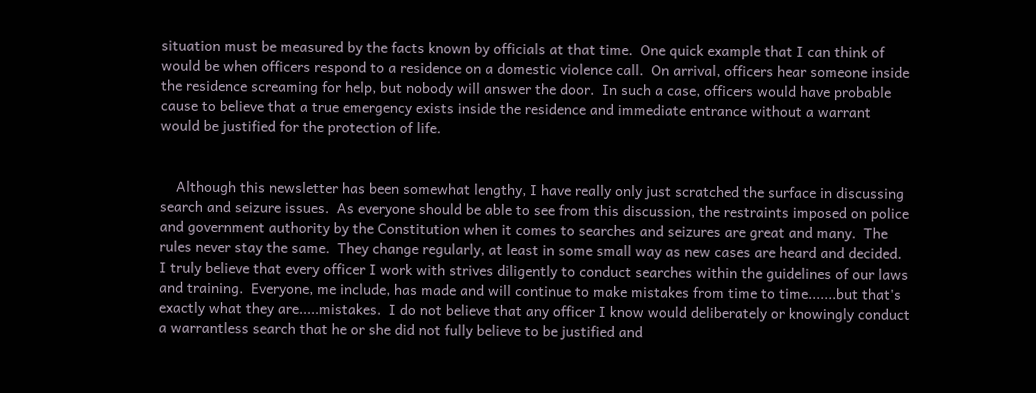situation must be measured by the facts known by officials at that time.  One quick example that I can think of would be when officers respond to a residence on a domestic violence call.  On arrival, officers hear someone inside the residence screaming for help, but nobody will answer the door.  In such a case, officers would have probable cause to believe that a true emergency exists inside the residence and immediate entrance without a warrant would be justified for the protection of life.


    Although this newsletter has been somewhat lengthy, I have really only just scratched the surface in discussing search and seizure issues.  As everyone should be able to see from this discussion, the restraints imposed on police and government authority by the Constitution when it comes to searches and seizures are great and many.  The rules never stay the same.  They change regularly, at least in some small way as new cases are heard and decided.  I truly believe that every officer I work with strives diligently to conduct searches within the guidelines of our laws and training.  Everyone, me include, has made and will continue to make mistakes from time to time.......but that's exactly what they are.....mistakes.  I do not believe that any officer I know would deliberately or knowingly conduct a warrantless search that he or she did not fully believe to be justified and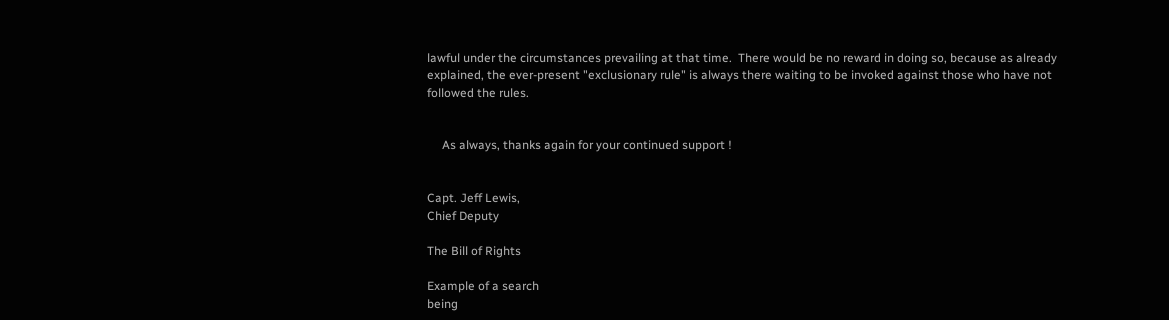lawful under the circumstances prevailing at that time.  There would be no reward in doing so, because as already explained, the ever-present "exclusionary rule" is always there waiting to be invoked against those who have not followed the rules.


     As always, thanks again for your continued support !


Capt. Jeff Lewis,
Chief Deputy

The Bill of Rights

Example of a search
being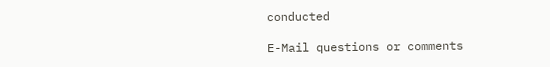conducted

E-Mail questions or comments